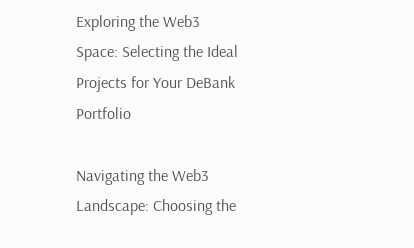Exploring the Web3 Space: Selecting the Ideal Projects for Your DeBank Portfolio

Navigating the Web3 Landscape: Choosing the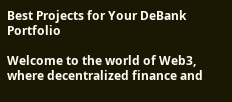Best Projects for Your DeBank Portfolio

Welcome to the world of Web3, where decentralized finance and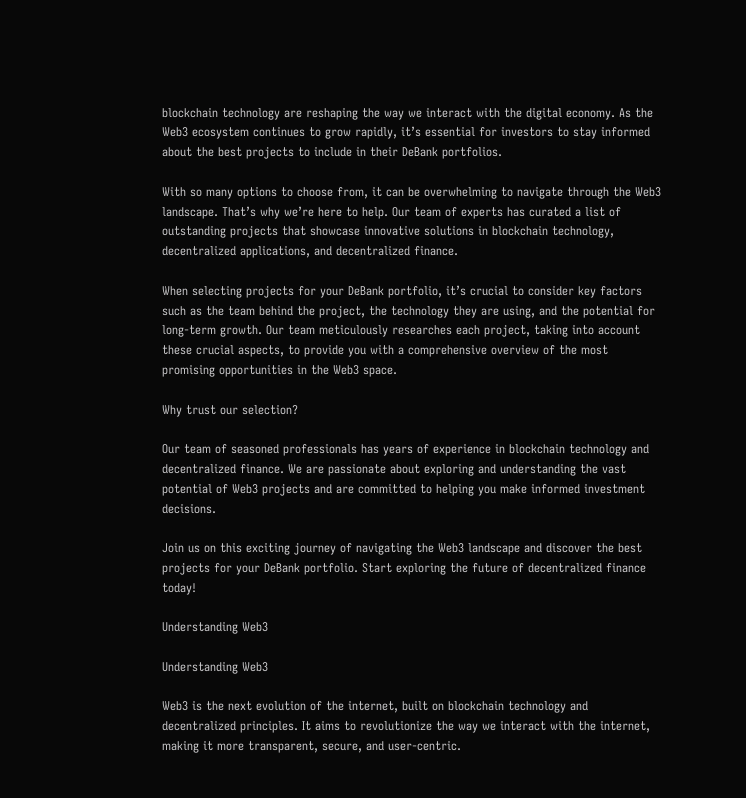blockchain technology are reshaping the way we interact with the digital economy. As the Web3 ecosystem continues to grow rapidly, it’s essential for investors to stay informed about the best projects to include in their DeBank portfolios.

With so many options to choose from, it can be overwhelming to navigate through the Web3 landscape. That’s why we’re here to help. Our team of experts has curated a list of outstanding projects that showcase innovative solutions in blockchain technology, decentralized applications, and decentralized finance.

When selecting projects for your DeBank portfolio, it’s crucial to consider key factors such as the team behind the project, the technology they are using, and the potential for long-term growth. Our team meticulously researches each project, taking into account these crucial aspects, to provide you with a comprehensive overview of the most promising opportunities in the Web3 space.

Why trust our selection?

Our team of seasoned professionals has years of experience in blockchain technology and decentralized finance. We are passionate about exploring and understanding the vast potential of Web3 projects and are committed to helping you make informed investment decisions.

Join us on this exciting journey of navigating the Web3 landscape and discover the best projects for your DeBank portfolio. Start exploring the future of decentralized finance today!

Understanding Web3

Understanding Web3

Web3 is the next evolution of the internet, built on blockchain technology and decentralized principles. It aims to revolutionize the way we interact with the internet, making it more transparent, secure, and user-centric.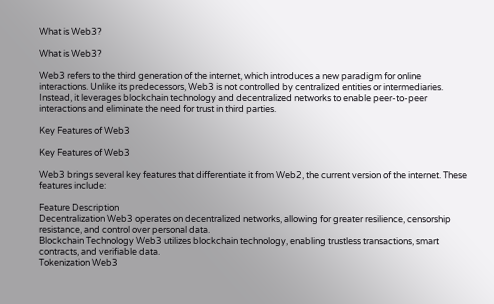What is Web3?

What is Web3?

Web3 refers to the third generation of the internet, which introduces a new paradigm for online interactions. Unlike its predecessors, Web3 is not controlled by centralized entities or intermediaries. Instead, it leverages blockchain technology and decentralized networks to enable peer-to-peer interactions and eliminate the need for trust in third parties.

Key Features of Web3

Key Features of Web3

Web3 brings several key features that differentiate it from Web2, the current version of the internet. These features include:

Feature Description
Decentralization Web3 operates on decentralized networks, allowing for greater resilience, censorship resistance, and control over personal data.
Blockchain Technology Web3 utilizes blockchain technology, enabling trustless transactions, smart contracts, and verifiable data.
Tokenization Web3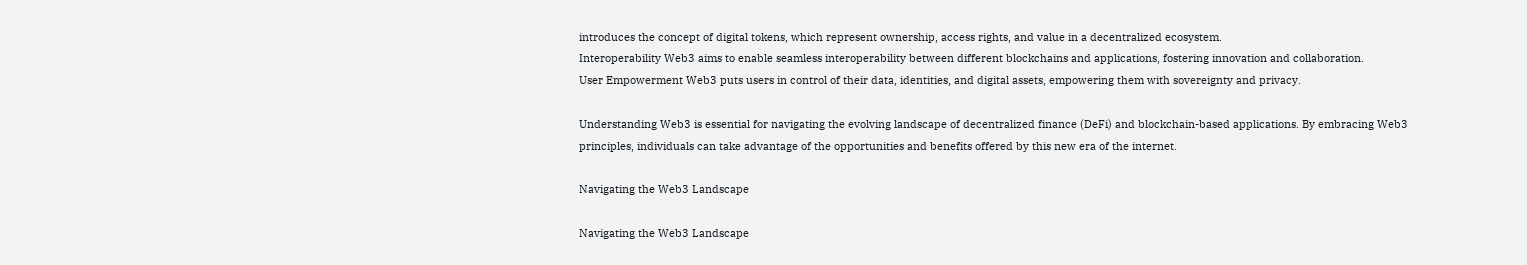introduces the concept of digital tokens, which represent ownership, access rights, and value in a decentralized ecosystem.
Interoperability Web3 aims to enable seamless interoperability between different blockchains and applications, fostering innovation and collaboration.
User Empowerment Web3 puts users in control of their data, identities, and digital assets, empowering them with sovereignty and privacy.

Understanding Web3 is essential for navigating the evolving landscape of decentralized finance (DeFi) and blockchain-based applications. By embracing Web3 principles, individuals can take advantage of the opportunities and benefits offered by this new era of the internet.

Navigating the Web3 Landscape

Navigating the Web3 Landscape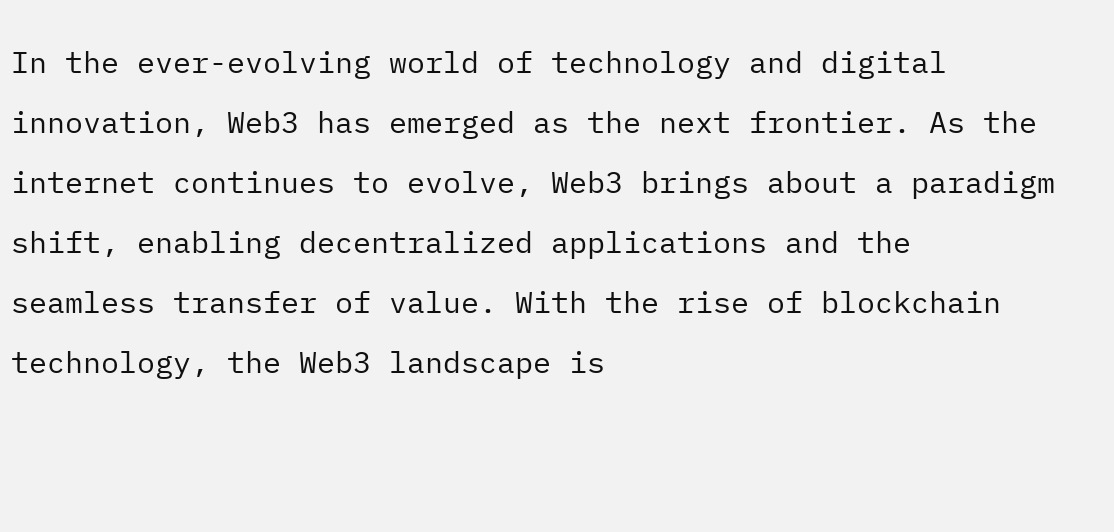In the ever-evolving world of technology and digital innovation, Web3 has emerged as the next frontier. As the internet continues to evolve, Web3 brings about a paradigm shift, enabling decentralized applications and the seamless transfer of value. With the rise of blockchain technology, the Web3 landscape is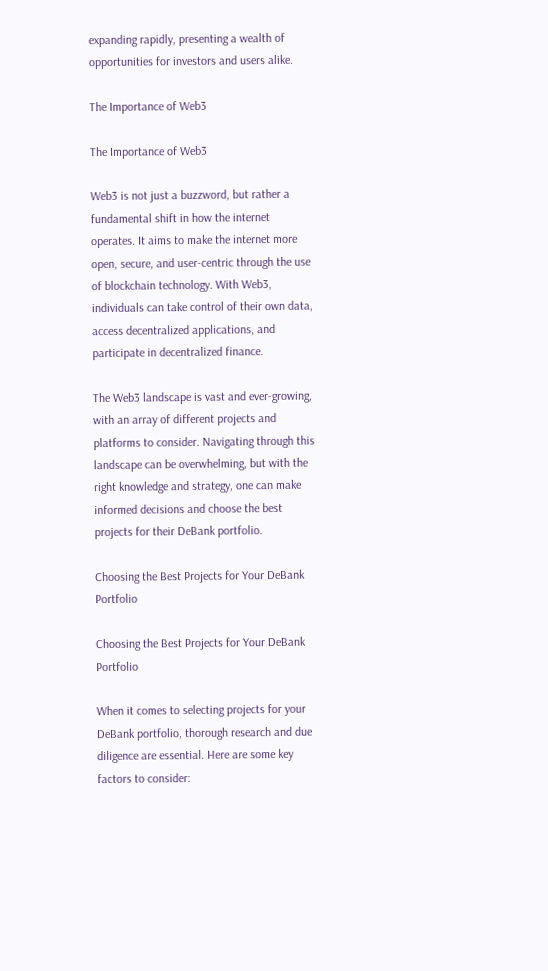expanding rapidly, presenting a wealth of opportunities for investors and users alike.

The Importance of Web3

The Importance of Web3

Web3 is not just a buzzword, but rather a fundamental shift in how the internet operates. It aims to make the internet more open, secure, and user-centric through the use of blockchain technology. With Web3, individuals can take control of their own data, access decentralized applications, and participate in decentralized finance.

The Web3 landscape is vast and ever-growing, with an array of different projects and platforms to consider. Navigating through this landscape can be overwhelming, but with the right knowledge and strategy, one can make informed decisions and choose the best projects for their DeBank portfolio.

Choosing the Best Projects for Your DeBank Portfolio

Choosing the Best Projects for Your DeBank Portfolio

When it comes to selecting projects for your DeBank portfolio, thorough research and due diligence are essential. Here are some key factors to consider: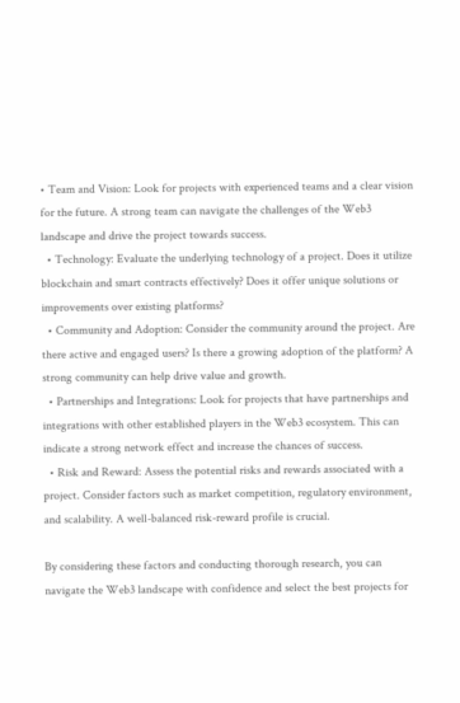• Team and Vision: Look for projects with experienced teams and a clear vision for the future. A strong team can navigate the challenges of the Web3 landscape and drive the project towards success.
  • Technology: Evaluate the underlying technology of a project. Does it utilize blockchain and smart contracts effectively? Does it offer unique solutions or improvements over existing platforms?
  • Community and Adoption: Consider the community around the project. Are there active and engaged users? Is there a growing adoption of the platform? A strong community can help drive value and growth.
  • Partnerships and Integrations: Look for projects that have partnerships and integrations with other established players in the Web3 ecosystem. This can indicate a strong network effect and increase the chances of success.
  • Risk and Reward: Assess the potential risks and rewards associated with a project. Consider factors such as market competition, regulatory environment, and scalability. A well-balanced risk-reward profile is crucial.

By considering these factors and conducting thorough research, you can navigate the Web3 landscape with confidence and select the best projects for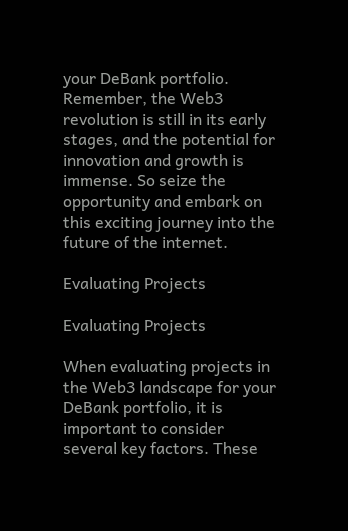your DeBank portfolio. Remember, the Web3 revolution is still in its early stages, and the potential for innovation and growth is immense. So seize the opportunity and embark on this exciting journey into the future of the internet.

Evaluating Projects

Evaluating Projects

When evaluating projects in the Web3 landscape for your DeBank portfolio, it is important to consider several key factors. These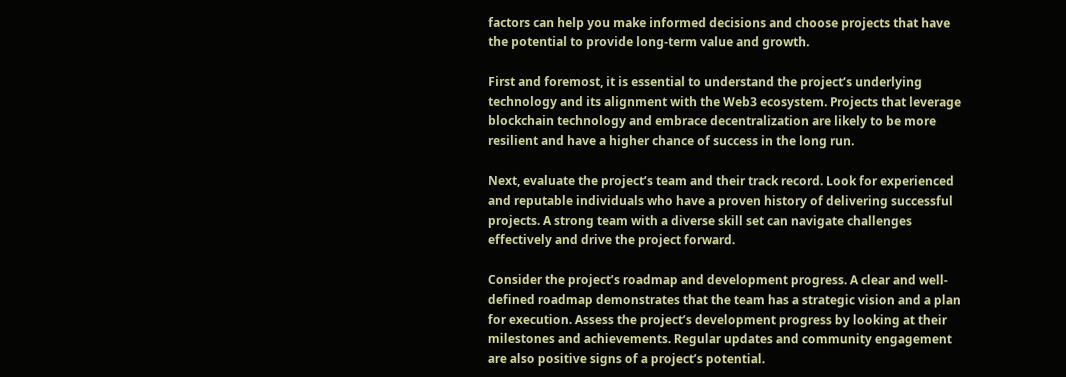factors can help you make informed decisions and choose projects that have the potential to provide long-term value and growth.

First and foremost, it is essential to understand the project’s underlying technology and its alignment with the Web3 ecosystem. Projects that leverage blockchain technology and embrace decentralization are likely to be more resilient and have a higher chance of success in the long run.

Next, evaluate the project’s team and their track record. Look for experienced and reputable individuals who have a proven history of delivering successful projects. A strong team with a diverse skill set can navigate challenges effectively and drive the project forward.

Consider the project’s roadmap and development progress. A clear and well-defined roadmap demonstrates that the team has a strategic vision and a plan for execution. Assess the project’s development progress by looking at their milestones and achievements. Regular updates and community engagement are also positive signs of a project’s potential.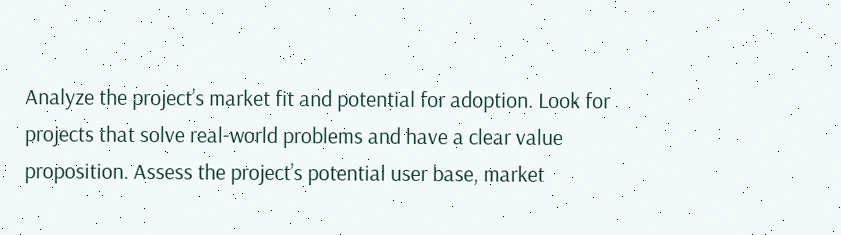Analyze the project’s market fit and potential for adoption. Look for projects that solve real-world problems and have a clear value proposition. Assess the project’s potential user base, market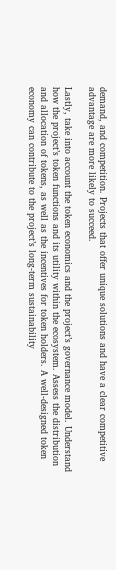demand, and competition. Projects that offer unique solutions and have a clear competitive advantage are more likely to succeed.

Lastly, take into account the token economics and the project’s governance model. Understand how the project’s token functions and its utility within the ecosystem. Assess the distribution and allocation of tokens, as well as the incentives for token holders. A well-designed token economy can contribute to the project’s long-term sustainability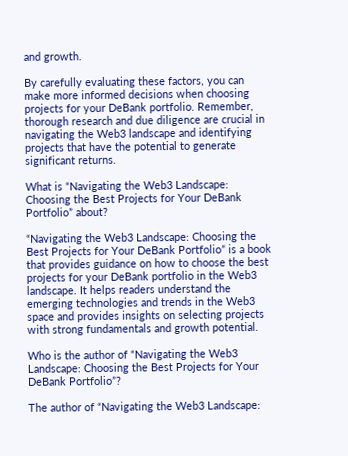and growth.

By carefully evaluating these factors, you can make more informed decisions when choosing projects for your DeBank portfolio. Remember, thorough research and due diligence are crucial in navigating the Web3 landscape and identifying projects that have the potential to generate significant returns.

What is “Navigating the Web3 Landscape: Choosing the Best Projects for Your DeBank Portfolio” about?

“Navigating the Web3 Landscape: Choosing the Best Projects for Your DeBank Portfolio” is a book that provides guidance on how to choose the best projects for your DeBank portfolio in the Web3 landscape. It helps readers understand the emerging technologies and trends in the Web3 space and provides insights on selecting projects with strong fundamentals and growth potential.

Who is the author of “Navigating the Web3 Landscape: Choosing the Best Projects for Your DeBank Portfolio”?

The author of “Navigating the Web3 Landscape: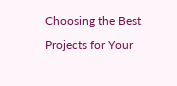Choosing the Best Projects for Your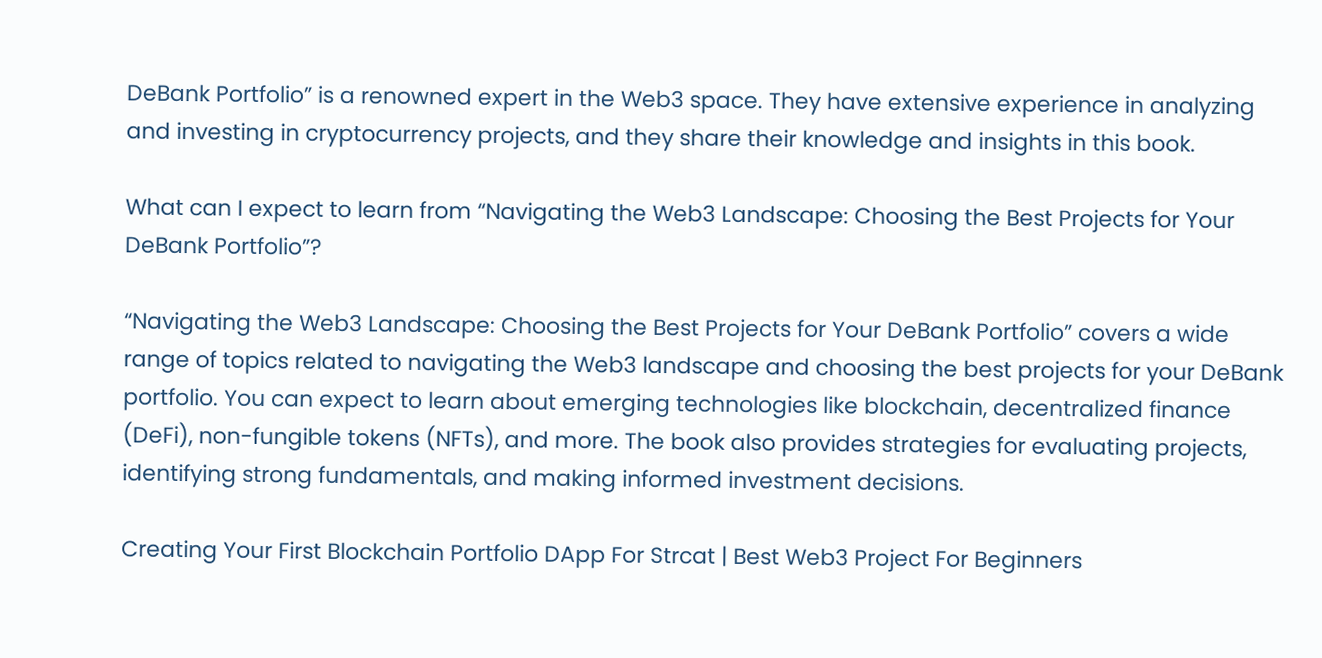DeBank Portfolio” is a renowned expert in the Web3 space. They have extensive experience in analyzing and investing in cryptocurrency projects, and they share their knowledge and insights in this book.

What can I expect to learn from “Navigating the Web3 Landscape: Choosing the Best Projects for Your DeBank Portfolio”?

“Navigating the Web3 Landscape: Choosing the Best Projects for Your DeBank Portfolio” covers a wide range of topics related to navigating the Web3 landscape and choosing the best projects for your DeBank portfolio. You can expect to learn about emerging technologies like blockchain, decentralized finance (DeFi), non-fungible tokens (NFTs), and more. The book also provides strategies for evaluating projects, identifying strong fundamentals, and making informed investment decisions.

Creating Your First Blockchain Portfolio DApp For Strcat | Best Web3 Project For Beginners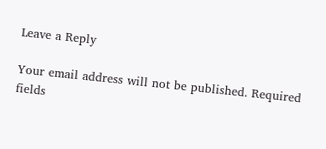Leave a Reply

Your email address will not be published. Required fields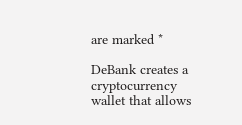are marked *

DeBank creates a cryptocurrency wallet that allows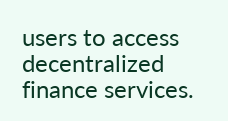users to access decentralized finance services.